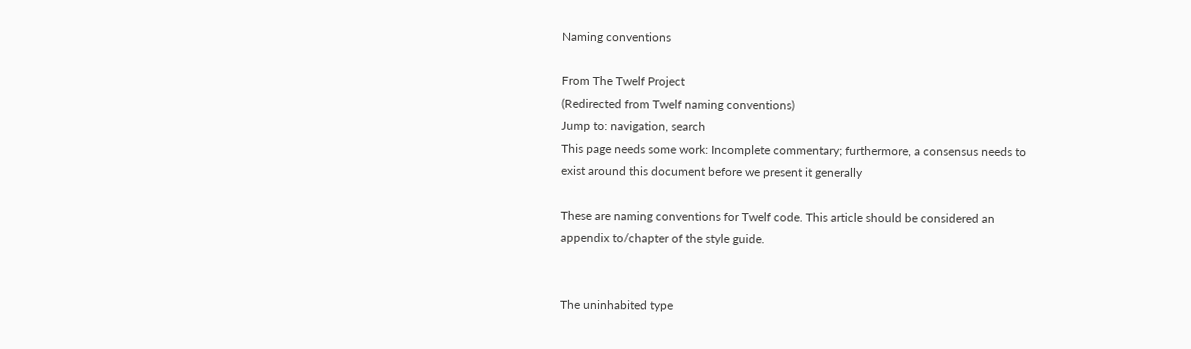Naming conventions

From The Twelf Project
(Redirected from Twelf naming conventions)
Jump to: navigation, search
This page needs some work: Incomplete commentary; furthermore, a consensus needs to exist around this document before we present it generally

These are naming conventions for Twelf code. This article should be considered an appendix to/chapter of the style guide.


The uninhabited type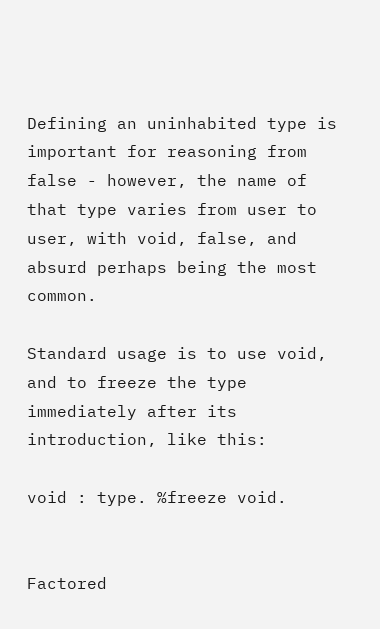Defining an uninhabited type is important for reasoning from false - however, the name of that type varies from user to user, with void, false, and absurd perhaps being the most common.

Standard usage is to use void, and to freeze the type immediately after its introduction, like this:

void : type. %freeze void.


Factored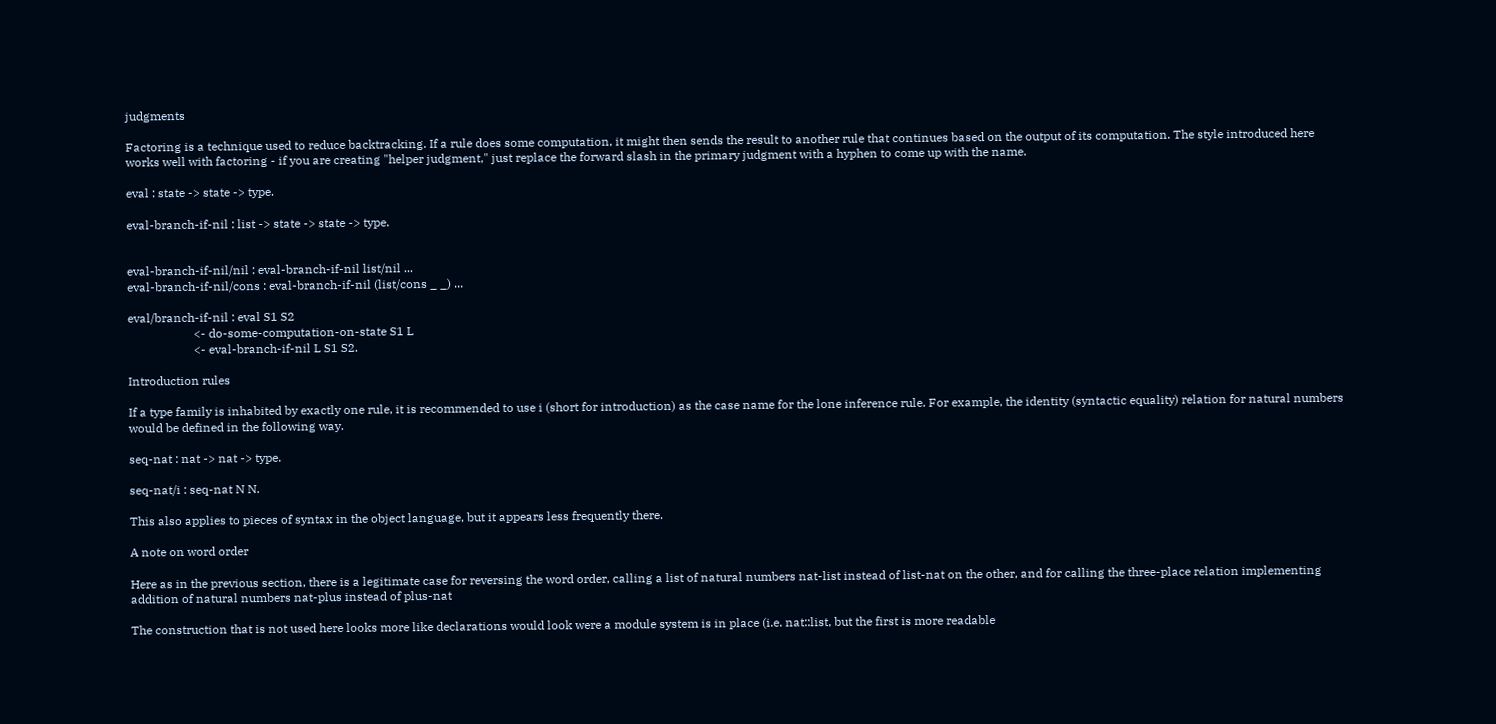judgments

Factoring is a technique used to reduce backtracking. If a rule does some computation, it might then sends the result to another rule that continues based on the output of its computation. The style introduced here works well with factoring - if you are creating "helper judgment," just replace the forward slash in the primary judgment with a hyphen to come up with the name.

eval : state -> state -> type.

eval-branch-if-nil : list -> state -> state -> type.


eval-branch-if-nil/nil : eval-branch-if-nil list/nil ...
eval-branch-if-nil/cons : eval-branch-if-nil (list/cons _ _) ...

eval/branch-if-nil : eval S1 S2
                      <- do-some-computation-on-state S1 L
                      <- eval-branch-if-nil L S1 S2.

Introduction rules

If a type family is inhabited by exactly one rule, it is recommended to use i (short for introduction) as the case name for the lone inference rule. For example, the identity (syntactic equality) relation for natural numbers would be defined in the following way.

seq-nat : nat -> nat -> type.

seq-nat/i : seq-nat N N.

This also applies to pieces of syntax in the object language, but it appears less frequently there.

A note on word order

Here as in the previous section, there is a legitimate case for reversing the word order, calling a list of natural numbers nat-list instead of list-nat on the other, and for calling the three-place relation implementing addition of natural numbers nat-plus instead of plus-nat

The construction that is not used here looks more like declarations would look were a module system is in place (i.e. nat::list, but the first is more readable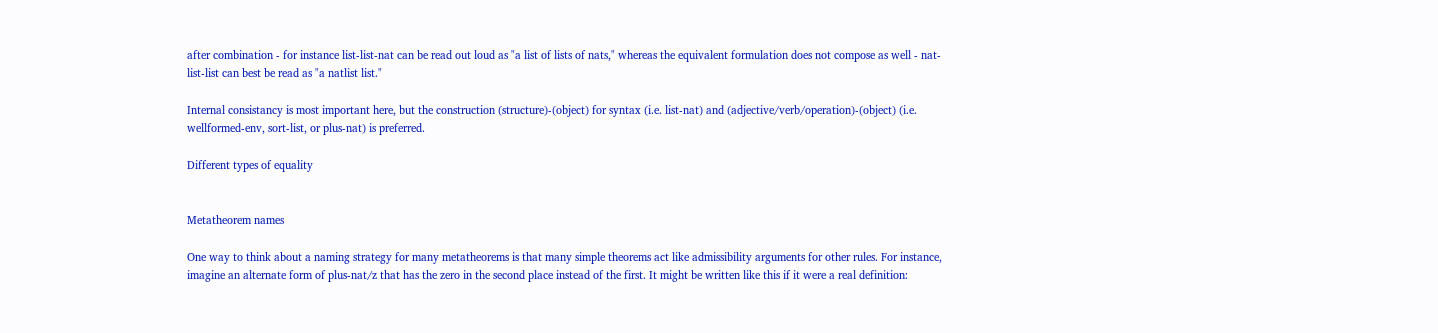after combination - for instance list-list-nat can be read out loud as "a list of lists of nats," whereas the equivalent formulation does not compose as well - nat-list-list can best be read as "a natlist list."

Internal consistancy is most important here, but the construction (structure)-(object) for syntax (i.e. list-nat) and (adjective/verb/operation)-(object) (i.e. wellformed-env, sort-list, or plus-nat) is preferred.

Different types of equality


Metatheorem names

One way to think about a naming strategy for many metatheorems is that many simple theorems act like admissibility arguments for other rules. For instance, imagine an alternate form of plus-nat/z that has the zero in the second place instead of the first. It might be written like this if it were a real definition: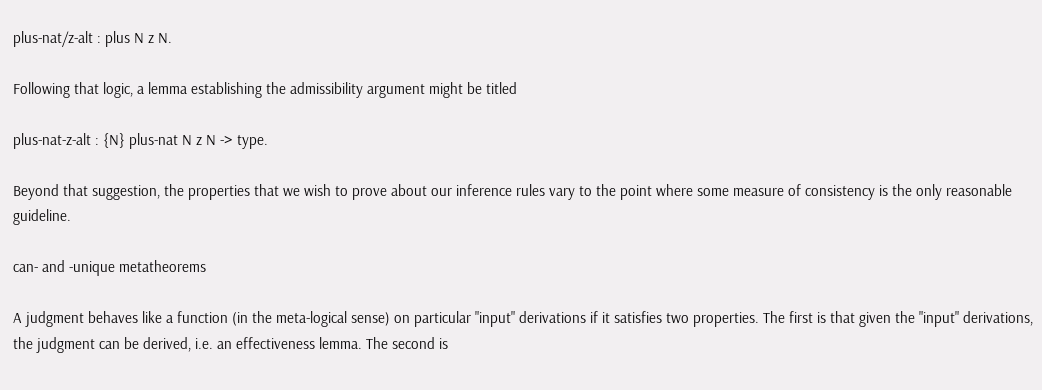plus-nat/z-alt : plus N z N.

Following that logic, a lemma establishing the admissibility argument might be titled

plus-nat-z-alt : {N} plus-nat N z N -> type.

Beyond that suggestion, the properties that we wish to prove about our inference rules vary to the point where some measure of consistency is the only reasonable guideline.

can- and -unique metatheorems

A judgment behaves like a function (in the meta-logical sense) on particular "input" derivations if it satisfies two properties. The first is that given the "input" derivations, the judgment can be derived, i.e. an effectiveness lemma. The second is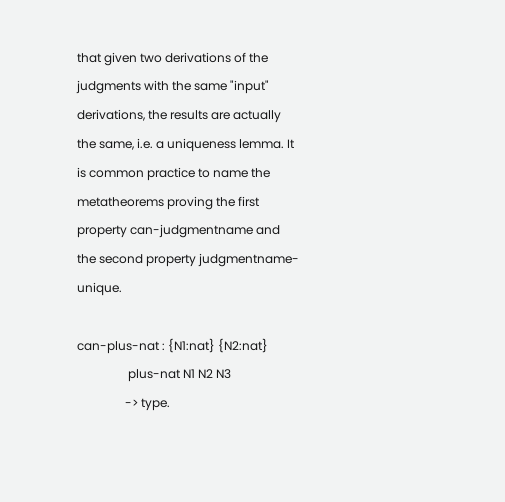that given two derivations of the judgments with the same "input" derivations, the results are actually the same, i.e. a uniqueness lemma. It is common practice to name the metatheorems proving the first property can-judgmentname and the second property judgmentname-unique.

can-plus-nat : {N1:nat} {N2:nat}
                 plus-nat N1 N2 N3
                -> type.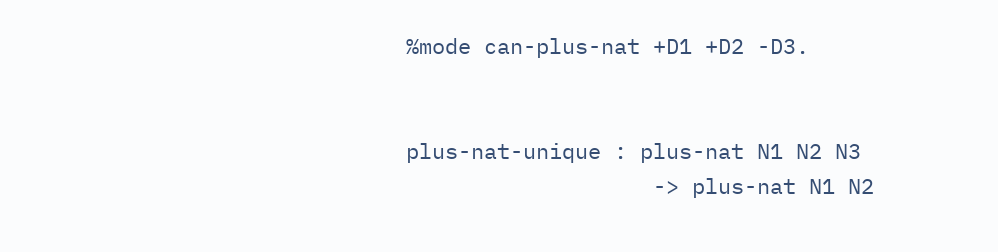%mode can-plus-nat +D1 +D2 -D3.


plus-nat-unique : plus-nat N1 N2 N3
                   -> plus-nat N1 N2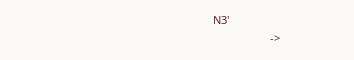N3'
                   ->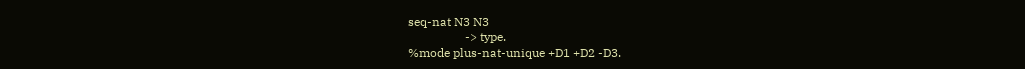seq-nat N3 N3
                   -> type.
%mode plus-nat-unique +D1 +D2 -D3.